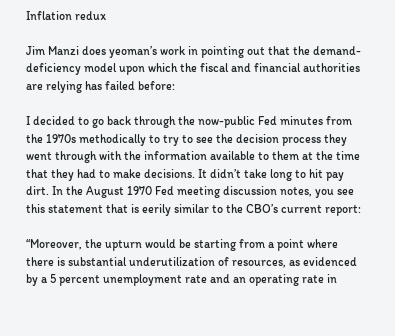Inflation redux

Jim Manzi does yeoman’s work in pointing out that the demand-deficiency model upon which the fiscal and financial authorities are relying has failed before:

I decided to go back through the now-public Fed minutes from the 1970s methodically to try to see the decision process they went through with the information available to them at the time that they had to make decisions. It didn’t take long to hit pay dirt. In the August 1970 Fed meeting discussion notes, you see this statement that is eerily similar to the CBO’s current report:

“Moreover, the upturn would be starting from a point where there is substantial underutilization of resources, as evidenced by a 5 percent unemployment rate and an operating rate in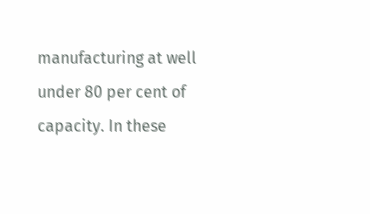manufacturing at well under 80 per cent of capacity. In these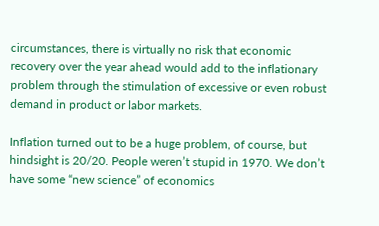circumstances, there is virtually no risk that economic recovery over the year ahead would add to the inflationary problem through the stimulation of excessive or even robust demand in product or labor markets.

Inflation turned out to be a huge problem, of course, but hindsight is 20/20. People weren’t stupid in 1970. We don’t have some “new science” of economics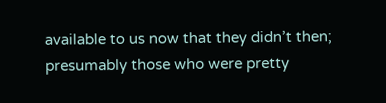available to us now that they didn’t then; presumably those who were pretty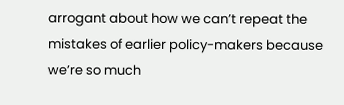arrogant about how we can’t repeat the mistakes of earlier policy-makers because we’re so much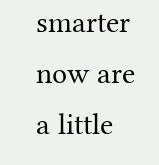smarter now are a little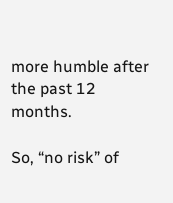more humble after the past 12 months.

So, “no risk” of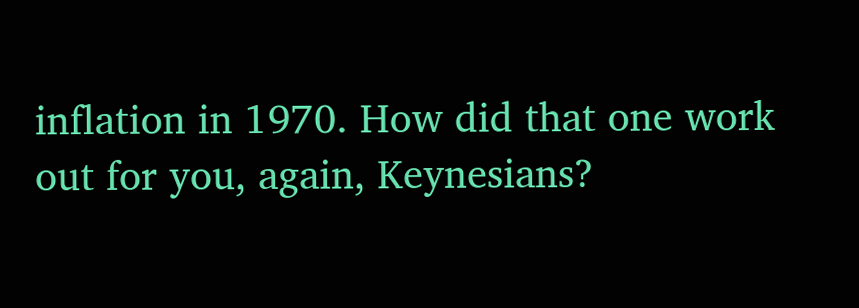inflation in 1970. How did that one work out for you, again, Keynesians?